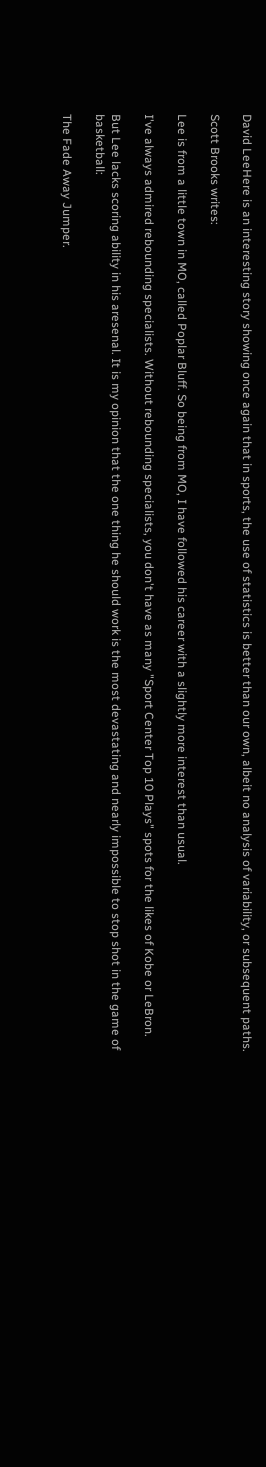David LeeHere is an interesting story showing once again that in sports, the use of statistics is better than our own, albeit no analysis of variability, or subsequent paths.

Scott Brooks writes:

Lee is from a little town in MO, called Poplar Bluff. So being from MO, I have followed his career with a slightly more interest than usual.

I've always admired rebounding specialists. Without rebounding specialists, you don't have as many "Sport Center Top 10 Plays" spots for the likes of Kobe or LeBron.

But Lee lacks scoring ability in his aresenal. It is my opinion that the one thing he should work is the most devastating and nearly impossible to stop shot in the game of basketball:

The Fade Away Jumper.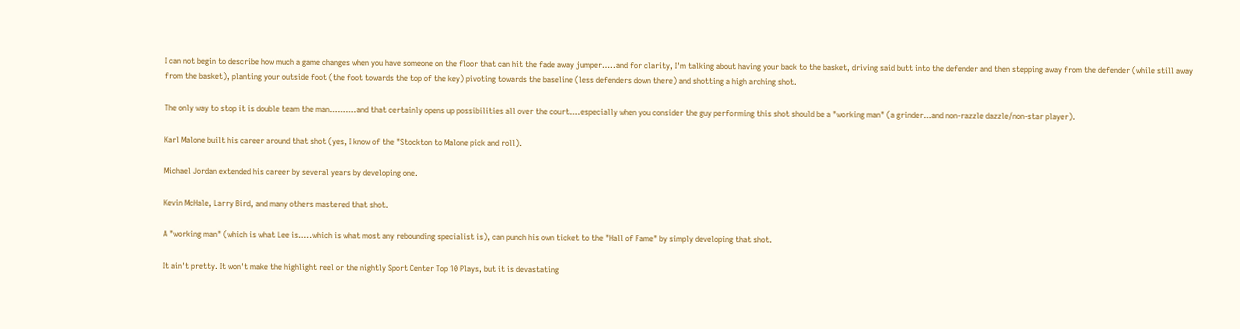I can not begin to describe how much a game changes when you have someone on the floor that can hit the fade away jumper…..and for clarity, I'm talking about having your back to the basket, driving said butt into the defender and then stepping away from the defender (while still away from the basket), planting your outside foot (the foot towards the top of the key) pivoting towards the baseline (less defenders down there) and shotting a high arching shot.

The only way to stop it is double team the man……….and that certainly opens up possibilities all over the court….especially when you consider the guy performing this shot should be a "working man" (a grinder…and non-razzle dazzle/non-star player).

Karl Malone built his career around that shot (yes, I know of the "Stockton to Malone pick and roll).

Michael Jordan extended his career by several years by developing one.

Kevin McHale, Larry Bird, and many others mastered that shot.

A "working man" (which is what Lee is…..which is what most any rebounding specialist is), can punch his own ticket to the "Hall of Fame" by simply developing that shot.

It ain't pretty. It won't make the highlight reel or the nightly Sport Center Top 10 Plays, but it is devastating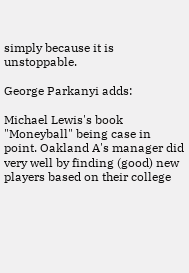simply because it is unstoppable.

George Parkanyi adds:

Michael Lewis's book "Moneyball" being case in point. Oakland A's manager did very well by finding (good) new players based on their college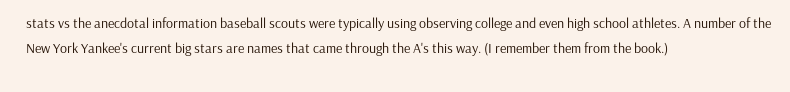stats vs the anecdotal information baseball scouts were typically using observing college and even high school athletes. A number of the New York Yankee's current big stars are names that came through the A's this way. (I remember them from the book.)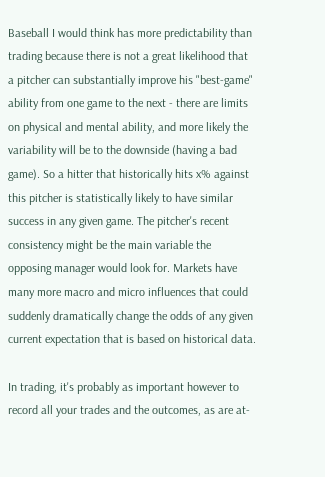Baseball I would think has more predictability than trading because there is not a great likelihood that a pitcher can substantially improve his "best-game" ability from one game to the next - there are limits on physical and mental ability, and more likely the variability will be to the downside (having a bad game). So a hitter that historically hits x% against this pitcher is statistically likely to have similar success in any given game. The pitcher's recent consistency might be the main variable the opposing manager would look for. Markets have many more macro and micro influences that could suddenly dramatically change the odds of any given current expectation that is based on historical data.

In trading, it's probably as important however to record all your trades and the outcomes, as are at-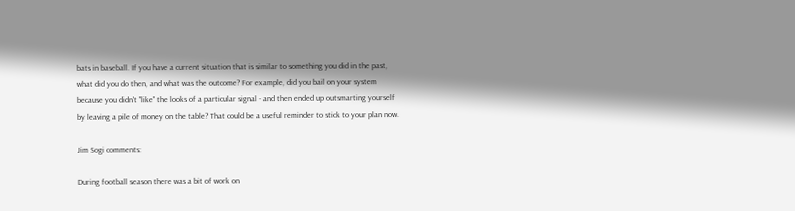bats in baseball. If you have a current situation that is similar to something you did in the past, what did you do then, and what was the outcome? For example, did you bail on your system because you didn't "like" the looks of a particular signal - and then ended up outsmarting yourself by leaving a pile of money on the table? That could be a useful reminder to stick to your plan now.

Jim Sogi comments:

During football season there was a bit of work on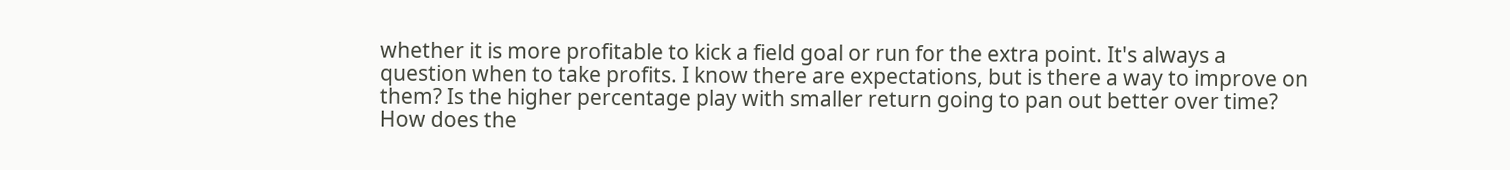whether it is more profitable to kick a field goal or run for the extra point. It's always a question when to take profits. I know there are expectations, but is there a way to improve on them? Is the higher percentage play with smaller return going to pan out better over time? How does the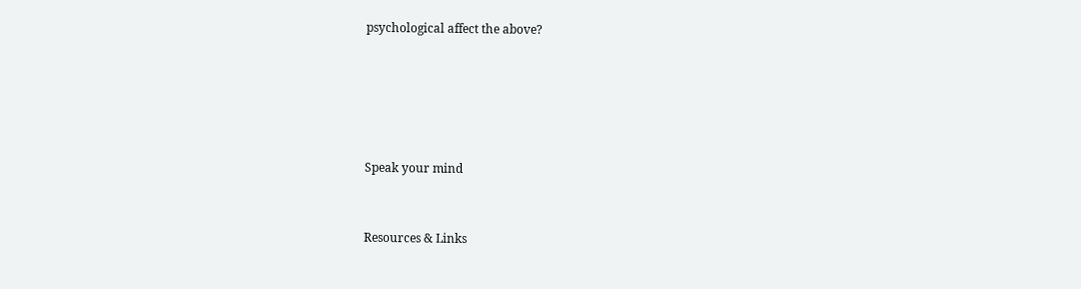psychological affect the above?





Speak your mind


Resources & Links